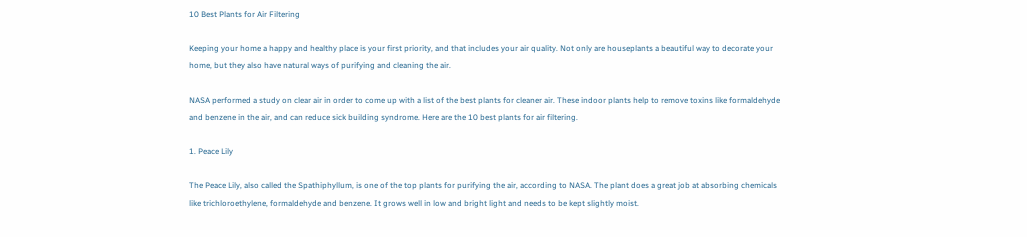10 Best Plants for Air Filtering

Keeping your home a happy and healthy place is your first priority, and that includes your air quality. Not only are houseplants a beautiful way to decorate your home, but they also have natural ways of purifying and cleaning the air.

NASA performed a study on clear air in order to come up with a list of the best plants for cleaner air. These indoor plants help to remove toxins like formaldehyde and benzene in the air, and can reduce sick building syndrome. Here are the 10 best plants for air filtering.

1. Peace Lily

The Peace Lily, also called the Spathiphyllum, is one of the top plants for purifying the air, according to NASA. The plant does a great job at absorbing chemicals like trichloroethylene, formaldehyde and benzene. It grows well in low and bright light and needs to be kept slightly moist.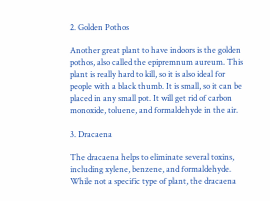2. Golden Pothos

Another great plant to have indoors is the golden pothos, also called the epipremnum aureum. This plant is really hard to kill, so it is also ideal for people with a black thumb. It is small, so it can be placed in any small pot. It will get rid of carbon monoxide, toluene, and formaldehyde in the air.

3. Dracaena

The dracaena helps to eliminate several toxins, including xylene, benzene, and formaldehyde. While not a specific type of plant, the dracaena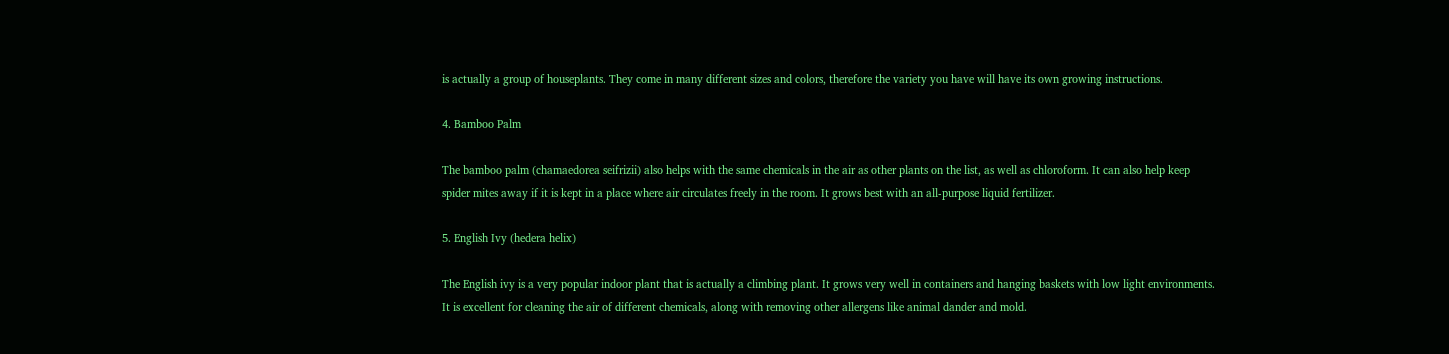is actually a group of houseplants. They come in many different sizes and colors, therefore the variety you have will have its own growing instructions.

4. Bamboo Palm

The bamboo palm (chamaedorea seifrizii) also helps with the same chemicals in the air as other plants on the list, as well as chloroform. It can also help keep spider mites away if it is kept in a place where air circulates freely in the room. It grows best with an all-purpose liquid fertilizer.

5. English Ivy (hedera helix)

The English ivy is a very popular indoor plant that is actually a climbing plant. It grows very well in containers and hanging baskets with low light environments. It is excellent for cleaning the air of different chemicals, along with removing other allergens like animal dander and mold.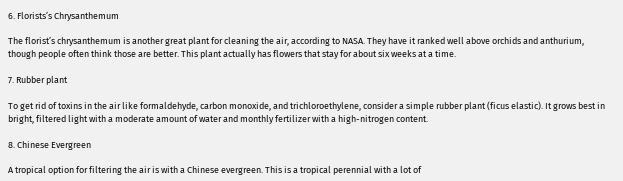6. Florists’s Chrysanthemum

The florist’s chrysanthemum is another great plant for cleaning the air, according to NASA. They have it ranked well above orchids and anthurium, though people often think those are better. This plant actually has flowers that stay for about six weeks at a time.

7. Rubber plant

To get rid of toxins in the air like formaldehyde, carbon monoxide, and trichloroethylene, consider a simple rubber plant (ficus elastic). It grows best in bright, filtered light with a moderate amount of water and monthly fertilizer with a high-nitrogen content.

8. Chinese Evergreen

A tropical option for filtering the air is with a Chinese evergreen. This is a tropical perennial with a lot of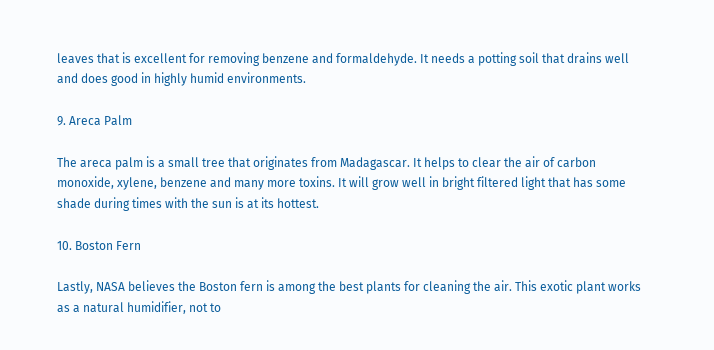leaves that is excellent for removing benzene and formaldehyde. It needs a potting soil that drains well and does good in highly humid environments.

9. Areca Palm

The areca palm is a small tree that originates from Madagascar. It helps to clear the air of carbon monoxide, xylene, benzene and many more toxins. It will grow well in bright filtered light that has some shade during times with the sun is at its hottest.

10. Boston Fern

Lastly, NASA believes the Boston fern is among the best plants for cleaning the air. This exotic plant works as a natural humidifier, not to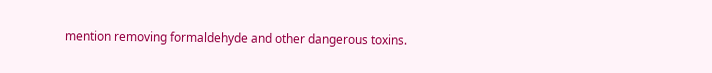mention removing formaldehyde and other dangerous toxins.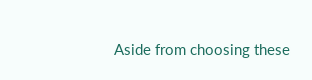Aside from choosing these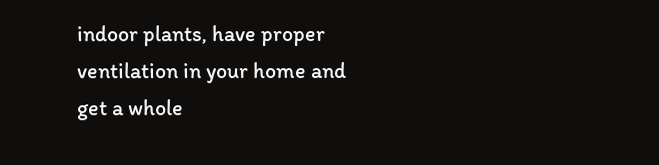indoor plants, have proper ventilation in your home and get a whole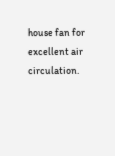house fan for excellent air circulation.